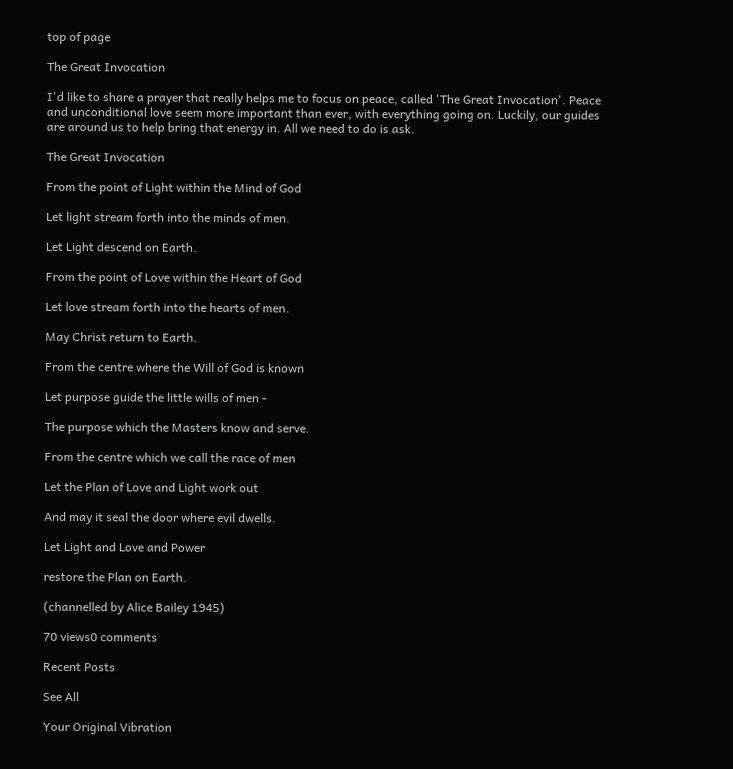top of page

The Great Invocation

I'd like to share a prayer that really helps me to focus on peace, called 'The Great Invocation'. Peace and unconditional love seem more important than ever, with everything going on. Luckily, our guides are around us to help bring that energy in. All we need to do is ask.

The Great Invocation

From the point of Light within the Mind of God

Let light stream forth into the minds of men.

Let Light descend on Earth.

From the point of Love within the Heart of God

Let love stream forth into the hearts of men.

May Christ return to Earth.

From the centre where the Will of God is known

Let purpose guide the little wills of men -

The purpose which the Masters know and serve.

From the centre which we call the race of men

Let the Plan of Love and Light work out

And may it seal the door where evil dwells.

Let Light and Love and Power

restore the Plan on Earth.

(channelled by Alice Bailey 1945)

70 views0 comments

Recent Posts

See All

Your Original Vibration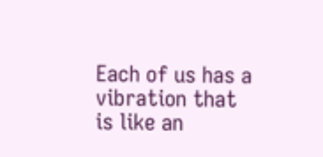Each of us has a vibration that is like an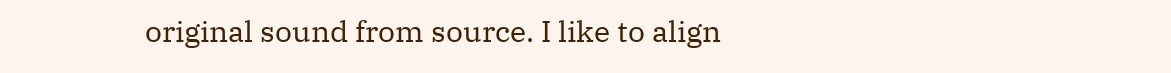original sound from source. I like to align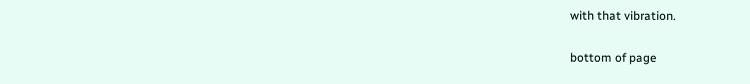with that vibration.

bottom of page